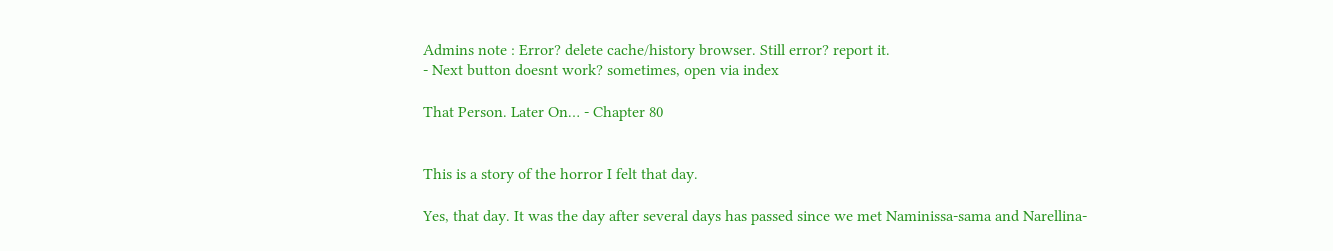Admins note : Error? delete cache/history browser. Still error? report it.
- Next button doesnt work? sometimes, open via index

That Person. Later On… - Chapter 80


This is a story of the horror I felt that day.

Yes, that day. It was the day after several days has passed since we met Naminissa-sama and Narellina-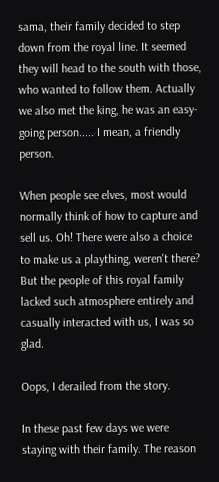sama, their family decided to step down from the royal line. It seemed they will head to the south with those, who wanted to follow them. Actually we also met the king, he was an easy-going person..... I mean, a friendly person.

When people see elves, most would normally think of how to capture and sell us. Oh! There were also a choice to make us a plaything, weren't there? But the people of this royal family lacked such atmosphere entirely and casually interacted with us, I was so glad.

Oops, I derailed from the story.

In these past few days we were staying with their family. The reason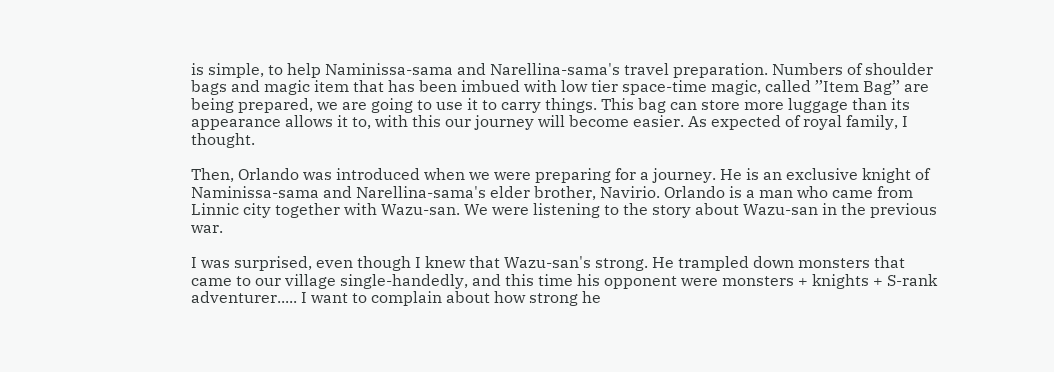is simple, to help Naminissa-sama and Narellina-sama's travel preparation. Numbers of shoulder bags and magic item that has been imbued with low tier space-time magic, called ’’Item Bag’’ are being prepared, we are going to use it to carry things. This bag can store more luggage than its appearance allows it to, with this our journey will become easier. As expected of royal family, I thought.

Then, Orlando was introduced when we were preparing for a journey. He is an exclusive knight of Naminissa-sama and Narellina-sama's elder brother, Navirio. Orlando is a man who came from Linnic city together with Wazu-san. We were listening to the story about Wazu-san in the previous war.

I was surprised, even though I knew that Wazu-san's strong. He trampled down monsters that came to our village single-handedly, and this time his opponent were monsters + knights + S-rank adventurer..... I want to complain about how strong he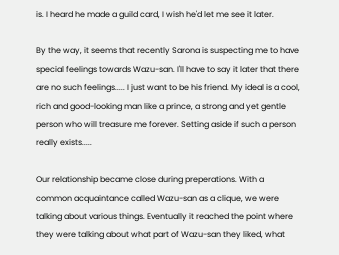is. I heard he made a guild card, I wish he'd let me see it later.

By the way, it seems that recently Sarona is suspecting me to have special feelings towards Wazu-san. I'll have to say it later that there are no such feelings..... I just want to be his friend. My ideal is a cool, rich and good-looking man like a prince, a strong and yet gentle person who will treasure me forever. Setting aside if such a person really exists.....

Our relationship became close during preperations. With a common acquaintance called Wazu-san as a clique, we were talking about various things. Eventually it reached the point where they were talking about what part of Wazu-san they liked, what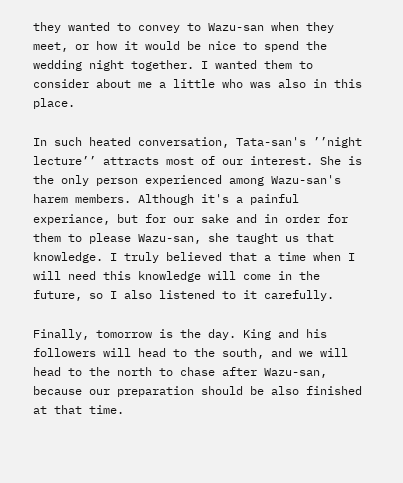they wanted to convey to Wazu-san when they meet, or how it would be nice to spend the wedding night together. I wanted them to consider about me a little who was also in this place.

In such heated conversation, Tata-san's ’’night lecture’’ attracts most of our interest. She is the only person experienced among Wazu-san's harem members. Although it's a painful experiance, but for our sake and in order for them to please Wazu-san, she taught us that knowledge. I truly believed that a time when I will need this knowledge will come in the future, so I also listened to it carefully.

Finally, tomorrow is the day. King and his followers will head to the south, and we will head to the north to chase after Wazu-san, because our preparation should be also finished at that time.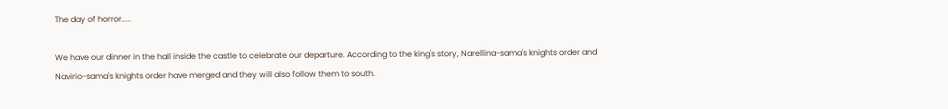The day of horror.....

We have our dinner in the hall inside the castle to celebrate our departure. According to the king's story, Narellina-sama's knights order and Navirio-sama's knights order have merged and they will also follow them to south.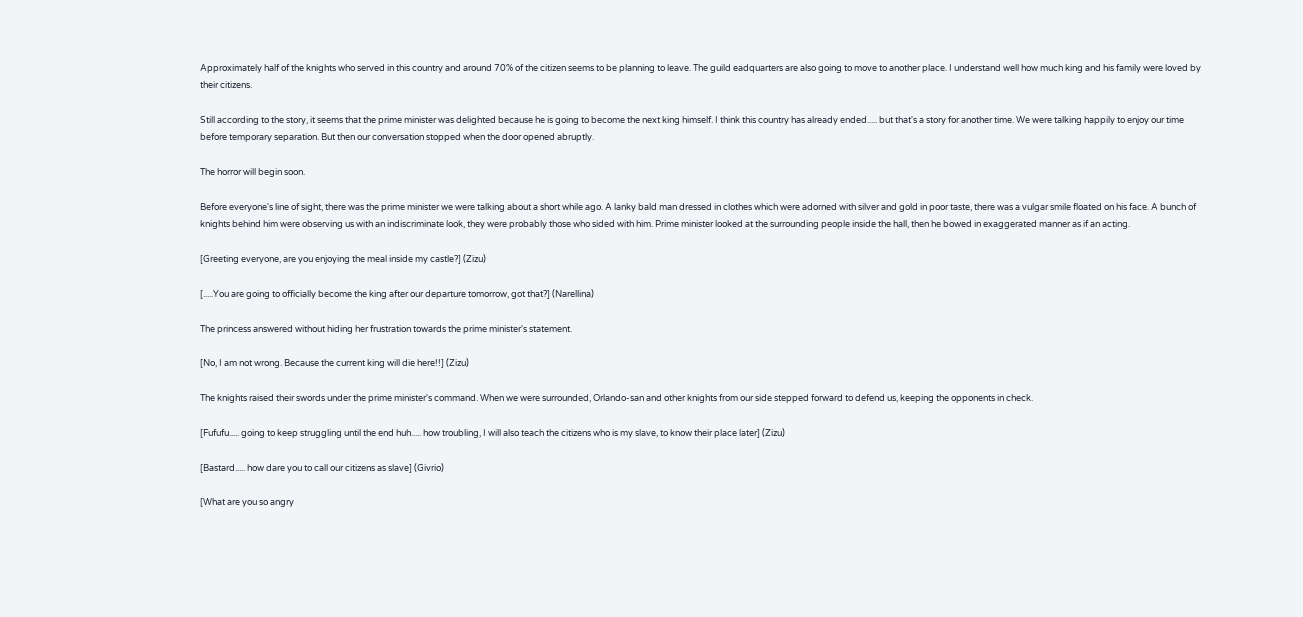Approximately half of the knights who served in this country and around 70% of the citizen seems to be planning to leave. The guild eadquarters are also going to move to another place. I understand well how much king and his family were loved by their citizens.

Still according to the story, it seems that the prime minister was delighted because he is going to become the next king himself. I think this country has already ended..... but that's a story for another time. We were talking happily to enjoy our time before temporary separation. But then our conversation stopped when the door opened abruptly.

The horror will begin soon.

Before everyone's line of sight, there was the prime minister we were talking about a short while ago. A lanky bald man dressed in clothes which were adorned with silver and gold in poor taste, there was a vulgar smile floated on his face. A bunch of knights behind him were observing us with an indiscriminate look, they were probably those who sided with him. Prime minister looked at the surrounding people inside the hall, then he bowed in exaggerated manner as if an acting.

[Greeting everyone, are you enjoying the meal inside my castle?] (Zizu)

[.....You are going to officially become the king after our departure tomorrow, got that?] (Narellina)

The princess answered without hiding her frustration towards the prime minister's statement.

[No, I am not wrong. Because the current king will die here!!] (Zizu)

The knights raised their swords under the prime minister's command. When we were surrounded, Orlando-san and other knights from our side stepped forward to defend us, keeping the opponents in check.

[Fufufu..... going to keep struggling until the end huh..... how troubling, I will also teach the citizens who is my slave, to know their place later] (Zizu)

[Bastard..... how dare you to call our citizens as slave] (Givrio)

[What are you so angry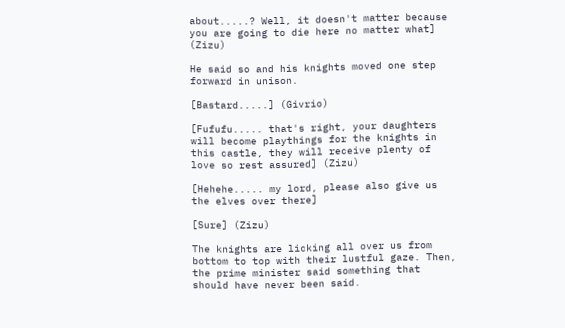about.....? Well, it doesn't matter because you are going to die here no matter what] (Zizu)

He said so and his knights moved one step forward in unison.

[Bastard.....] (Givrio)

[Fufufu..... that's right, your daughters will become playthings for the knights in this castle, they will receive plenty of love so rest assured] (Zizu)

[Hehehe..... my lord, please also give us the elves over there]

[Sure] (Zizu)

The knights are licking all over us from bottom to top with their lustful gaze. Then, the prime minister said something that should have never been said.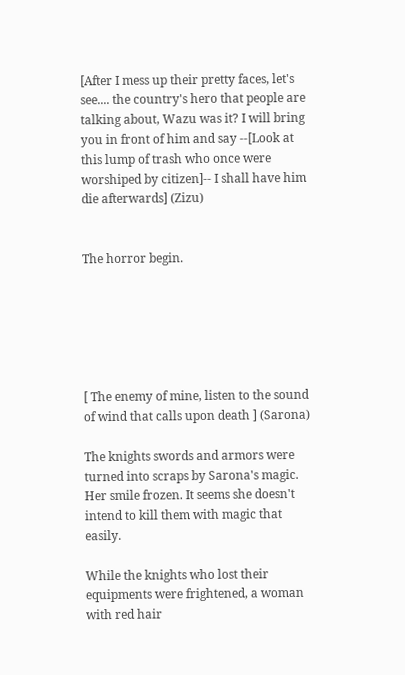[After I mess up their pretty faces, let's see.... the country's hero that people are talking about, Wazu was it? I will bring you in front of him and say --[Look at this lump of trash who once were worshiped by citizen]-- I shall have him die afterwards] (Zizu)


The horror begin.






[ The enemy of mine, listen to the sound of wind that calls upon death ] (Sarona)

The knights swords and armors were turned into scraps by Sarona's magic. Her smile frozen. It seems she doesn't intend to kill them with magic that easily.

While the knights who lost their equipments were frightened, a woman with red hair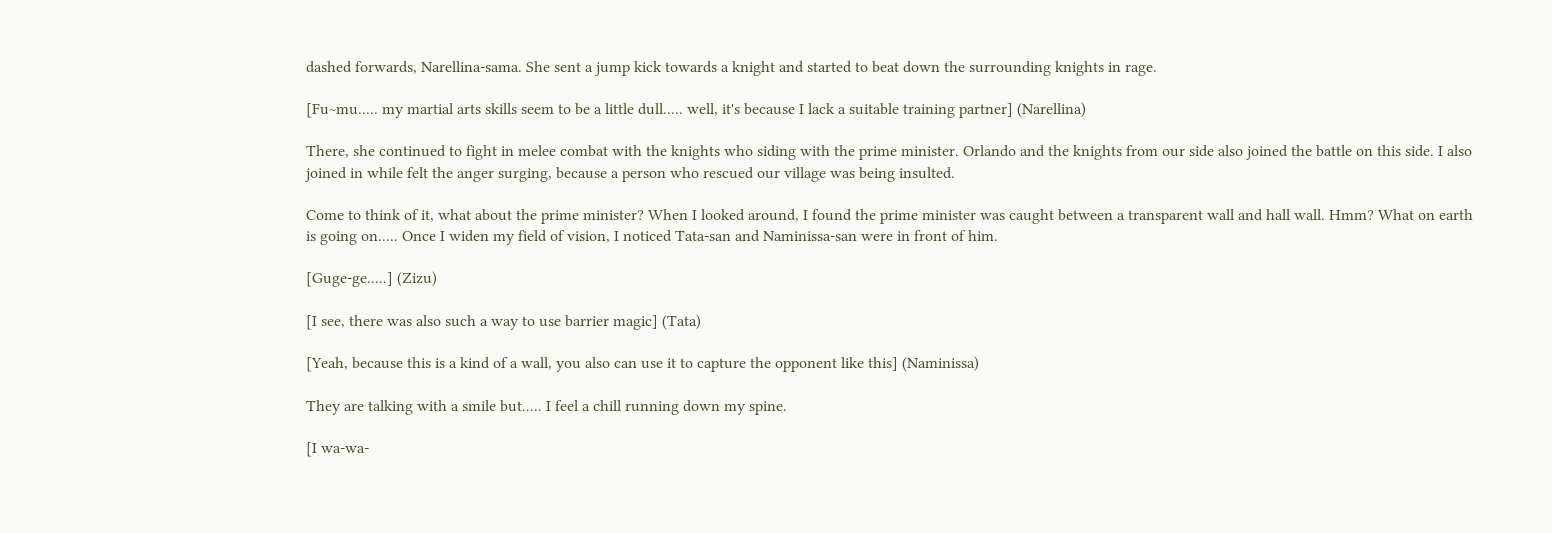dashed forwards, Narellina-sama. She sent a jump kick towards a knight and started to beat down the surrounding knights in rage.

[Fu~mu..... my martial arts skills seem to be a little dull..... well, it's because I lack a suitable training partner] (Narellina)

There, she continued to fight in melee combat with the knights who siding with the prime minister. Orlando and the knights from our side also joined the battle on this side. I also joined in while felt the anger surging, because a person who rescued our village was being insulted.

Come to think of it, what about the prime minister? When I looked around, I found the prime minister was caught between a transparent wall and hall wall. Hmm? What on earth is going on..... Once I widen my field of vision, I noticed Tata-san and Naminissa-san were in front of him.

[Guge-ge.....] (Zizu)

[I see, there was also such a way to use barrier magic] (Tata)

[Yeah, because this is a kind of a wall, you also can use it to capture the opponent like this] (Naminissa)

They are talking with a smile but..... I feel a chill running down my spine.

[I wa-wa-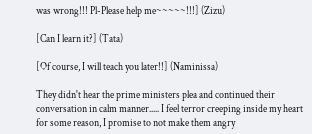was wrong!!! Pl-Please help me~~~~~!!!] (Zizu)

[Can I learn it?] (Tata)

[Of course, I will teach you later!!] (Naminissa)

They didn't hear the prime ministers plea and continued their conversation in calm manner..... I feel terror creeping inside my heart for some reason, I promise to not make them angry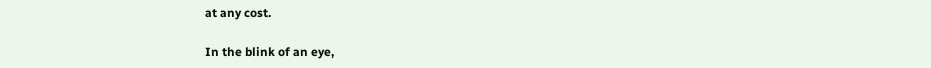at any cost.

In the blink of an eye,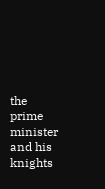the prime minister and his knights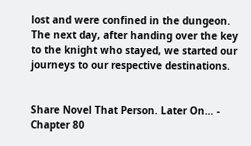lost and were confined in the dungeon. The next day, after handing over the key to the knight who stayed, we started our journeys to our respective destinations.


Share Novel That Person. Later On… - Chapter 80